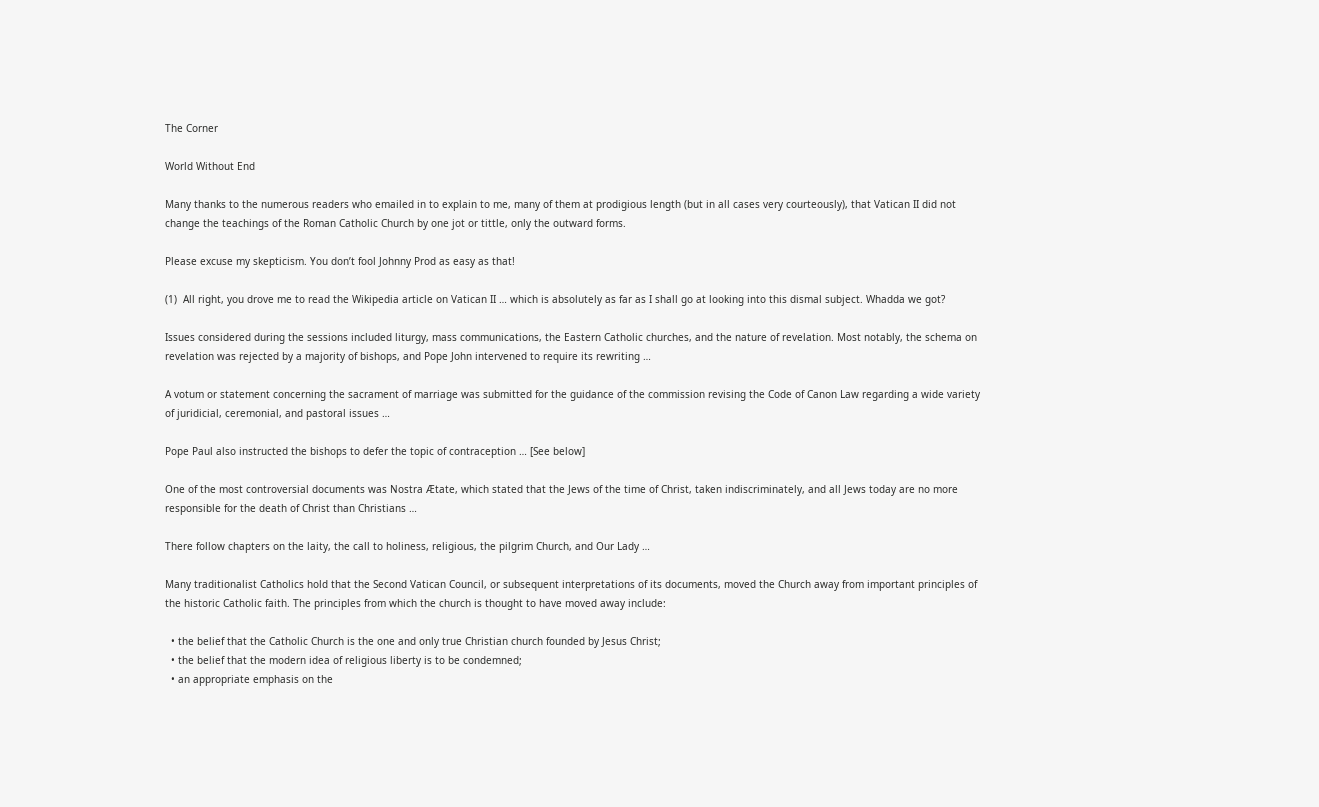The Corner

World Without End

Many thanks to the numerous readers who emailed in to explain to me, many of them at prodigious length (but in all cases very courteously), that Vatican II did not change the teachings of the Roman Catholic Church by one jot or tittle, only the outward forms.

Please excuse my skepticism. You don’t fool Johnny Prod as easy as that!

(1)  All right, you drove me to read the Wikipedia article on Vatican II … which is absolutely as far as I shall go at looking into this dismal subject. Whadda we got?

Issues considered during the sessions included liturgy, mass communications, the Eastern Catholic churches, and the nature of revelation. Most notably, the schema on revelation was rejected by a majority of bishops, and Pope John intervened to require its rewriting …

A votum or statement concerning the sacrament of marriage was submitted for the guidance of the commission revising the Code of Canon Law regarding a wide variety of juridicial, ceremonial, and pastoral issues …

Pope Paul also instructed the bishops to defer the topic of contraception … [See below]

One of the most controversial documents was Nostra Ætate, which stated that the Jews of the time of Christ, taken indiscriminately, and all Jews today are no more responsible for the death of Christ than Christians …

There follow chapters on the laity, the call to holiness, religious, the pilgrim Church, and Our Lady …

Many traditionalist Catholics hold that the Second Vatican Council, or subsequent interpretations of its documents, moved the Church away from important principles of the historic Catholic faith. The principles from which the church is thought to have moved away include:

  • the belief that the Catholic Church is the one and only true Christian church founded by Jesus Christ;
  • the belief that the modern idea of religious liberty is to be condemned;
  • an appropriate emphasis on the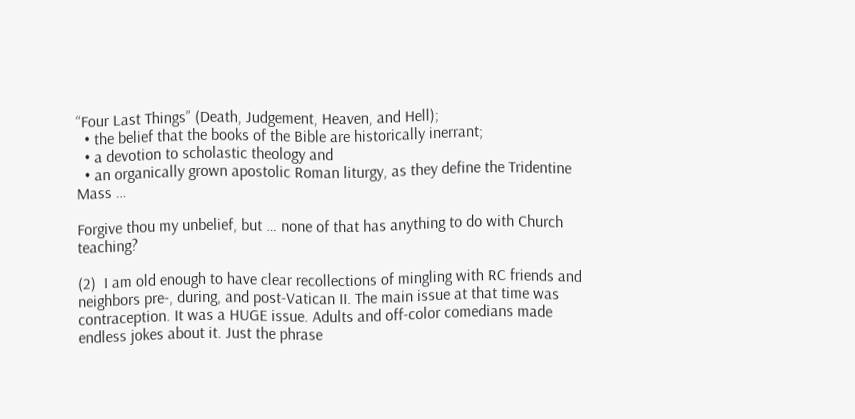“Four Last Things” (Death, Judgement, Heaven, and Hell);
  • the belief that the books of the Bible are historically inerrant;
  • a devotion to scholastic theology and
  • an organically grown apostolic Roman liturgy, as they define the Tridentine Mass …

Forgive thou my unbelief, but … none of that has anything to do with Church teaching?

(2)  I am old enough to have clear recollections of mingling with RC friends and neighbors pre-, during, and post-Vatican II. The main issue at that time was contraception. It was a HUGE issue. Adults and off-color comedians made endless jokes about it. Just the phrase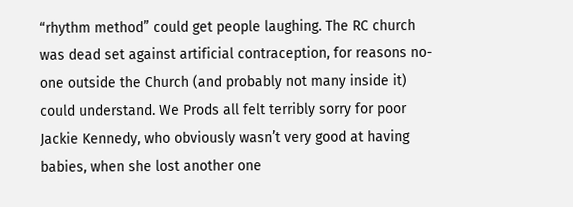“rhythm method” could get people laughing. The RC church was dead set against artificial contraception, for reasons no-one outside the Church (and probably not many inside it) could understand. We Prods all felt terribly sorry for poor Jackie Kennedy, who obviously wasn’t very good at having babies, when she lost another one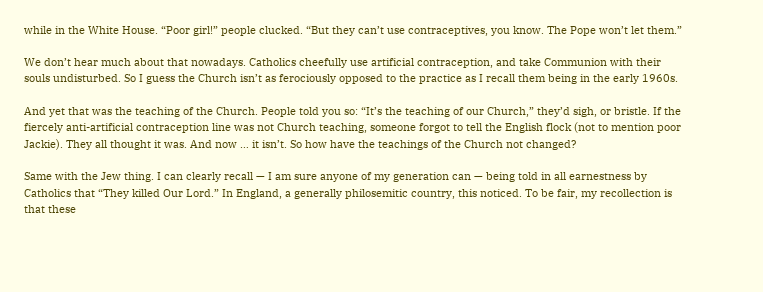while in the White House. “Poor girl!” people clucked. “But they can’t use contraceptives, you know. The Pope won’t let them.”

We don’t hear much about that nowadays. Catholics cheefully use artificial contraception, and take Communion with their souls undisturbed. So I guess the Church isn’t as ferociously opposed to the practice as I recall them being in the early 1960s.

And yet that was the teaching of the Church. People told you so: “It’s the teaching of our Church,” they’d sigh, or bristle. If the fiercely anti-artificial contraception line was not Church teaching, someone forgot to tell the English flock (not to mention poor Jackie). They all thought it was. And now … it isn’t. So how have the teachings of the Church not changed?

Same with the Jew thing. I can clearly recall — I am sure anyone of my generation can — being told in all earnestness by Catholics that “They killed Our Lord.” In England, a generally philosemitic country, this noticed. To be fair, my recollection is that these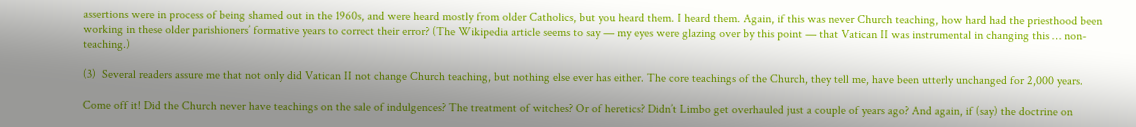assertions were in process of being shamed out in the 1960s, and were heard mostly from older Catholics, but you heard them. I heard them. Again, if this was never Church teaching, how hard had the priesthood been working in these older parishioners’ formative years to correct their error? (The Wikipedia article seems to say — my eyes were glazing over by this point — that Vatican II was instrumental in changing this … non-teaching.)

(3)  Several readers assure me that not only did Vatican II not change Church teaching, but nothing else ever has either. The core teachings of the Church, they tell me, have been utterly unchanged for 2,000 years.

Come off it! Did the Church never have teachings on the sale of indulgences? The treatment of witches? Or of heretics? Didn’t Limbo get overhauled just a couple of years ago? And again, if (say) the doctrine on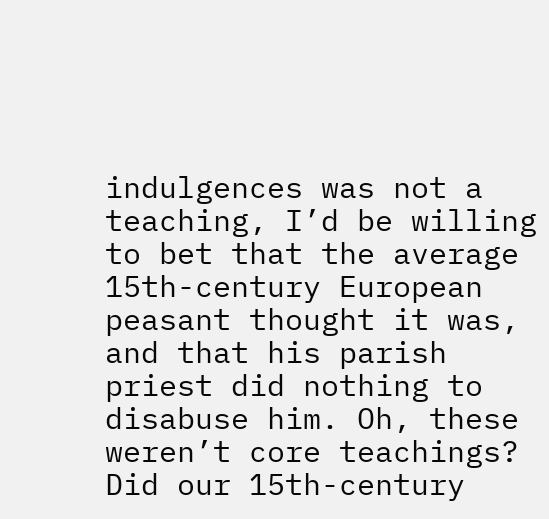indulgences was not a teaching, I’d be willing to bet that the average 15th-century European peasant thought it was, and that his parish priest did nothing to disabuse him. Oh, these weren’t core teachings? Did our 15th-century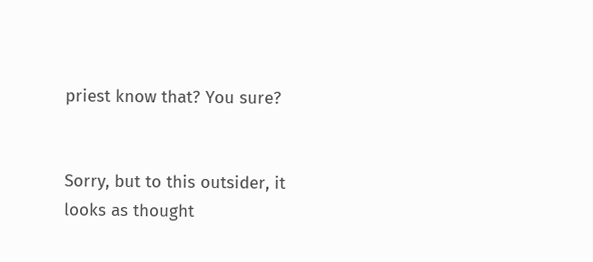priest know that? You sure?


Sorry, but to this outsider, it looks as thought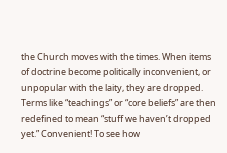the Church moves with the times. When items of doctrine become politically inconvenient, or unpopular with the laity, they are dropped. Terms like “teachings” or “core beliefs” are then redefined to mean “stuff we haven’t dropped yet.” Convenient! To see how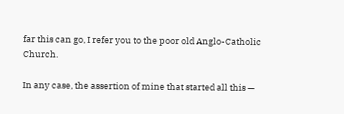far this can go, I refer you to the poor old Anglo-Catholic Church.

In any case, the assertion of mine that started all this —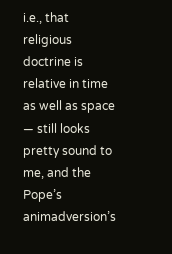i.e., that religious doctrine is relative in time as well as space — still looks pretty sound to me, and the Pope’s animadversion’s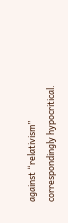against “relativism” correspondingly hypocritical.